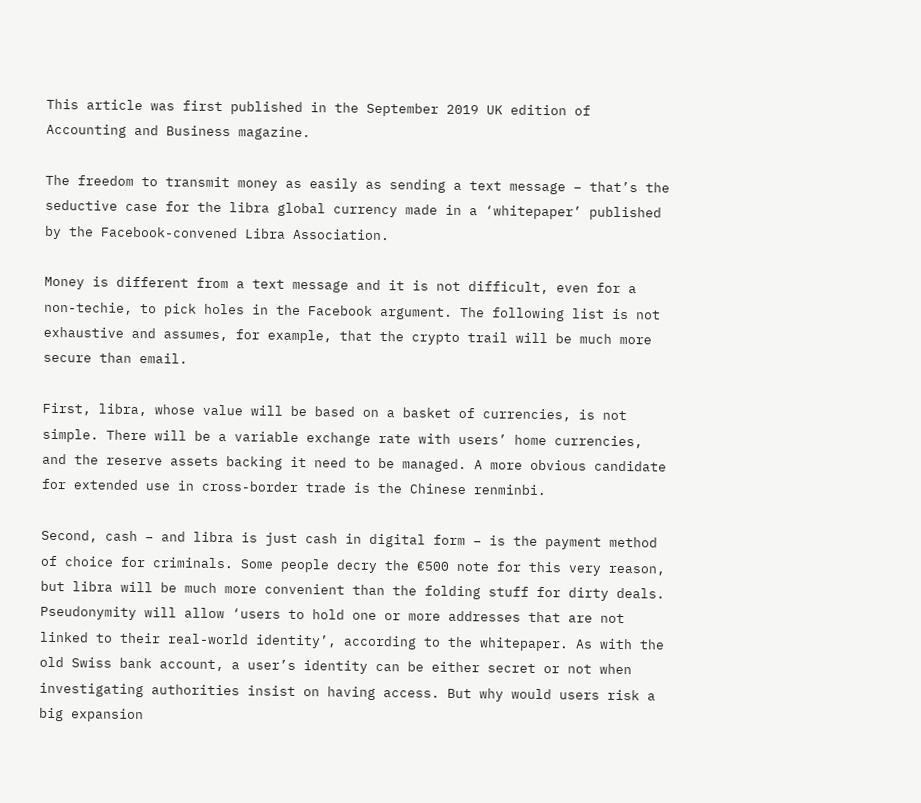This article was first published in the September 2019 UK edition of Accounting and Business magazine.

The freedom to transmit money as easily as sending a text message – that’s the seductive case for the libra global currency made in a ‘whitepaper’ published by the Facebook-convened Libra Association.

Money is different from a text message and it is not difficult, even for a non-techie, to pick holes in the Facebook argument. The following list is not exhaustive and assumes, for example, that the crypto trail will be much more secure than email.

First, libra, whose value will be based on a basket of currencies, is not simple. There will be a variable exchange rate with users’ home currencies, and the reserve assets backing it need to be managed. A more obvious candidate for extended use in cross-border trade is the Chinese renminbi.

Second, cash – and libra is just cash in digital form – is the payment method of choice for criminals. Some people decry the €500 note for this very reason, but libra will be much more convenient than the folding stuff for dirty deals. Pseudonymity will allow ‘users to hold one or more addresses that are not linked to their real-world identity’, according to the whitepaper. As with the old Swiss bank account, a user’s identity can be either secret or not when investigating authorities insist on having access. But why would users risk a big expansion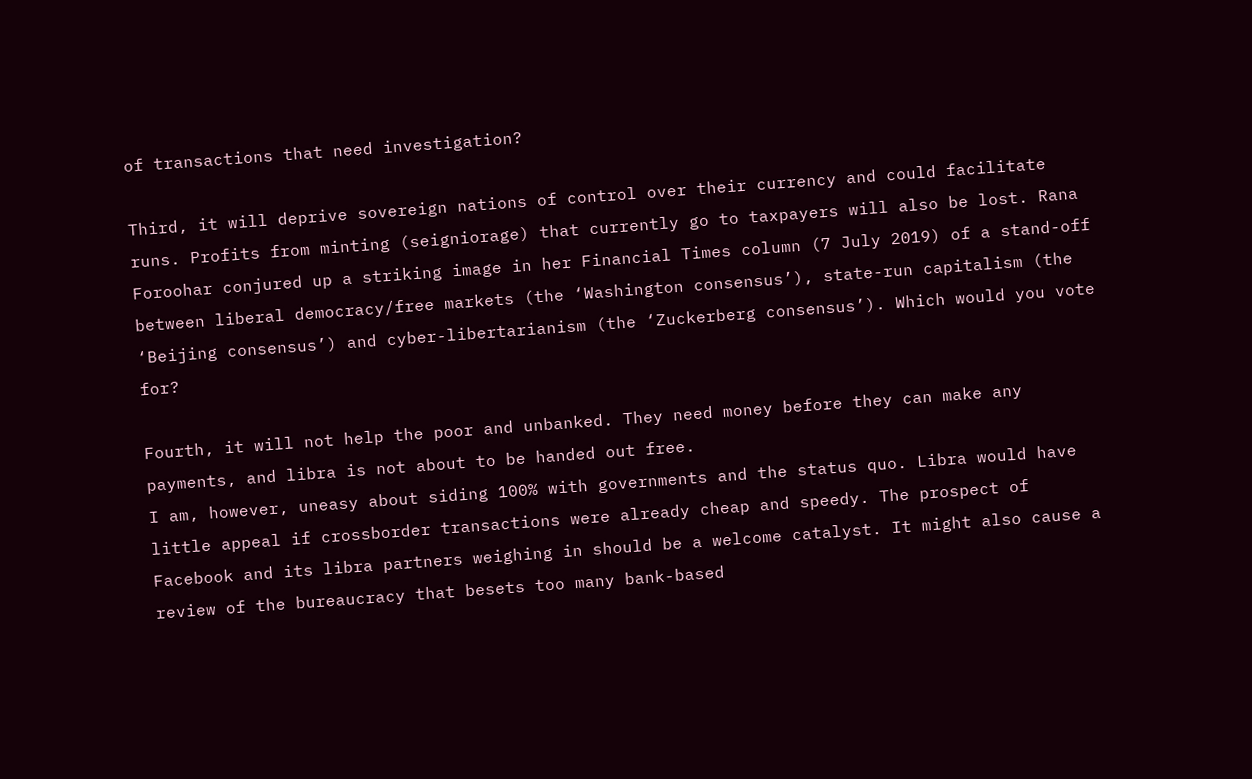of transactions that need investigation?

Third, it will deprive sovereign nations of control over their currency and could facilitate runs. Profits from minting (seigniorage) that currently go to taxpayers will also be lost. Rana Foroohar conjured up a striking image in her Financial Times column (7 July 2019) of a stand-off between liberal democracy/free markets (the ‘Washington consensus’), state-run capitalism (the ‘Beijing consensus’) and cyber-libertarianism (the ‘Zuckerberg consensus’). Which would you vote for?

Fourth, it will not help the poor and unbanked. They need money before they can make any payments, and libra is not about to be handed out free.
I am, however, uneasy about siding 100% with governments and the status quo. Libra would have little appeal if crossborder transactions were already cheap and speedy. The prospect of Facebook and its libra partners weighing in should be a welcome catalyst. It might also cause a review of the bureaucracy that besets too many bank-based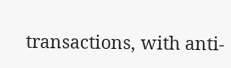transactions, with anti-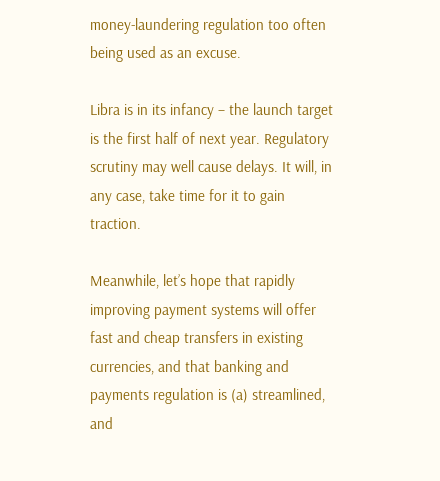money-laundering regulation too often being used as an excuse.

Libra is in its infancy – the launch target is the first half of next year. Regulatory scrutiny may well cause delays. It will, in any case, take time for it to gain traction.

Meanwhile, let’s hope that rapidly improving payment systems will offer fast and cheap transfers in existing currencies, and that banking and payments regulation is (a) streamlined, and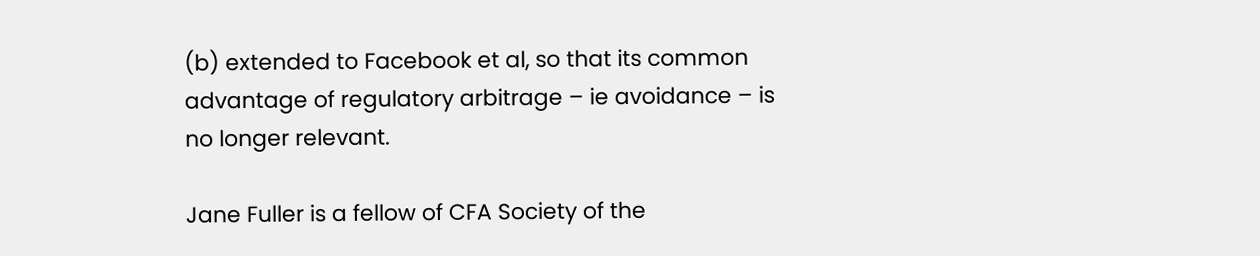(b) extended to Facebook et al, so that its common advantage of regulatory arbitrage – ie avoidance – is no longer relevant.

Jane Fuller is a fellow of CFA Society of the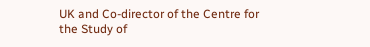UK and Co-director of the Centre for the Study of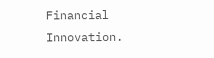Financial Innovation.